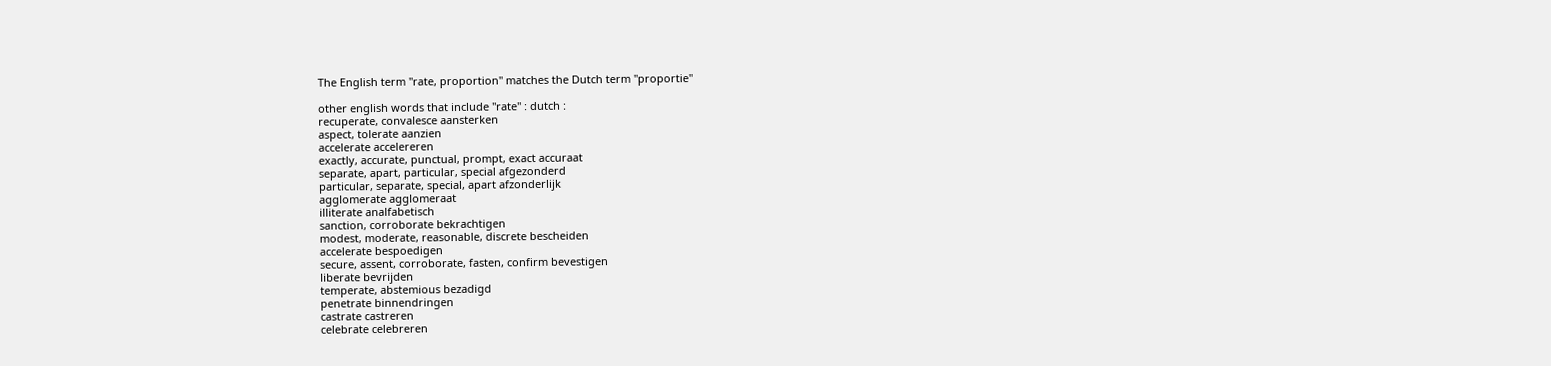The English term "rate, proportion" matches the Dutch term "proportie"

other english words that include "rate" : dutch :
recuperate, convalesce aansterken
aspect, tolerate aanzien
accelerate accelereren
exactly, accurate, punctual, prompt, exact accuraat
separate, apart, particular, special afgezonderd
particular, separate, special, apart afzonderlijk
agglomerate agglomeraat
illiterate analfabetisch
sanction, corroborate bekrachtigen
modest, moderate, reasonable, discrete bescheiden
accelerate bespoedigen
secure, assent, corroborate, fasten, confirm bevestigen
liberate bevrijden
temperate, abstemious bezadigd
penetrate binnendringen
castrate castreren
celebrate celebreren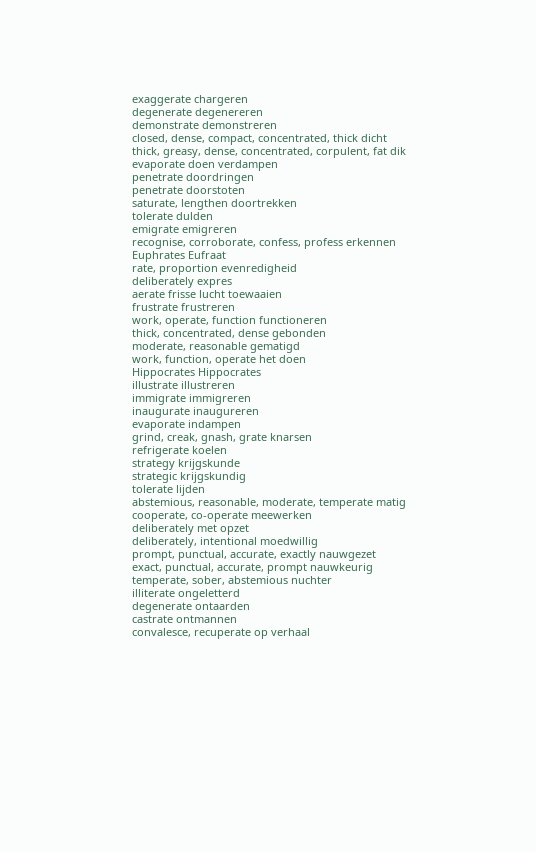exaggerate chargeren
degenerate degenereren
demonstrate demonstreren
closed, dense, compact, concentrated, thick dicht
thick, greasy, dense, concentrated, corpulent, fat dik
evaporate doen verdampen
penetrate doordringen
penetrate doorstoten
saturate, lengthen doortrekken
tolerate dulden
emigrate emigreren
recognise, corroborate, confess, profess erkennen
Euphrates Eufraat
rate, proportion evenredigheid
deliberately expres
aerate frisse lucht toewaaien
frustrate frustreren
work, operate, function functioneren
thick, concentrated, dense gebonden
moderate, reasonable gematigd
work, function, operate het doen
Hippocrates Hippocrates
illustrate illustreren
immigrate immigreren
inaugurate inaugureren
evaporate indampen
grind, creak, gnash, grate knarsen
refrigerate koelen
strategy krijgskunde
strategic krijgskundig
tolerate lijden
abstemious, reasonable, moderate, temperate matig
cooperate, co-operate meewerken
deliberately met opzet
deliberately, intentional moedwillig
prompt, punctual, accurate, exactly nauwgezet
exact, punctual, accurate, prompt nauwkeurig
temperate, sober, abstemious nuchter
illiterate ongeletterd
degenerate ontaarden
castrate ontmannen
convalesce, recuperate op verhaal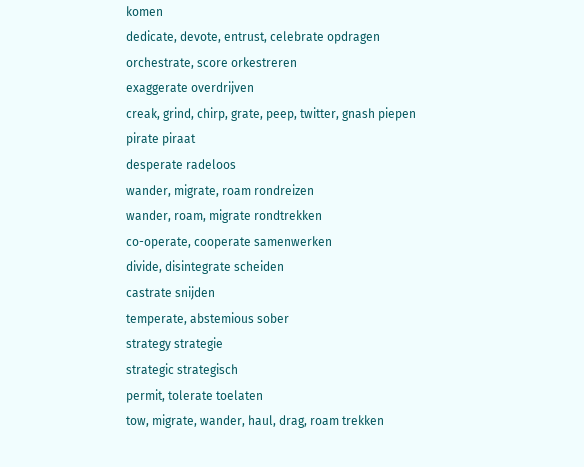komen
dedicate, devote, entrust, celebrate opdragen
orchestrate, score orkestreren
exaggerate overdrijven
creak, grind, chirp, grate, peep, twitter, gnash piepen
pirate piraat
desperate radeloos
wander, migrate, roam rondreizen
wander, roam, migrate rondtrekken
co-operate, cooperate samenwerken
divide, disintegrate scheiden
castrate snijden
temperate, abstemious sober
strategy strategie
strategic strategisch
permit, tolerate toelaten
tow, migrate, wander, haul, drag, roam trekken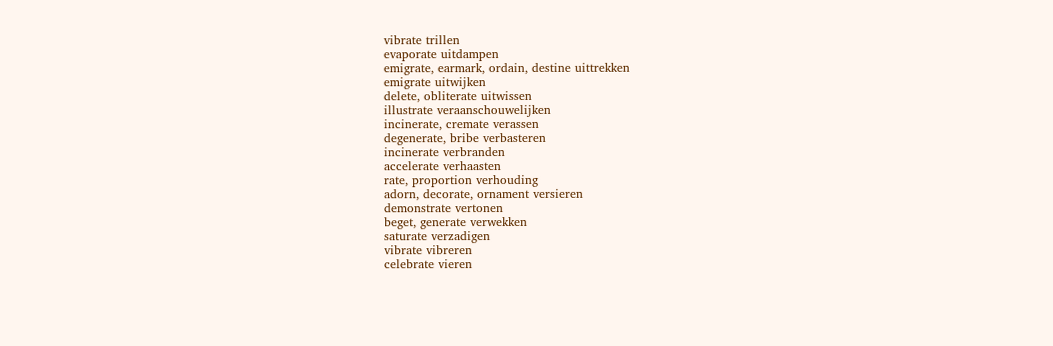vibrate trillen
evaporate uitdampen
emigrate, earmark, ordain, destine uittrekken
emigrate uitwijken
delete, obliterate uitwissen
illustrate veraanschouwelijken
incinerate, cremate verassen
degenerate, bribe verbasteren
incinerate verbranden
accelerate verhaasten
rate, proportion verhouding
adorn, decorate, ornament versieren
demonstrate vertonen
beget, generate verwekken
saturate verzadigen
vibrate vibreren
celebrate vieren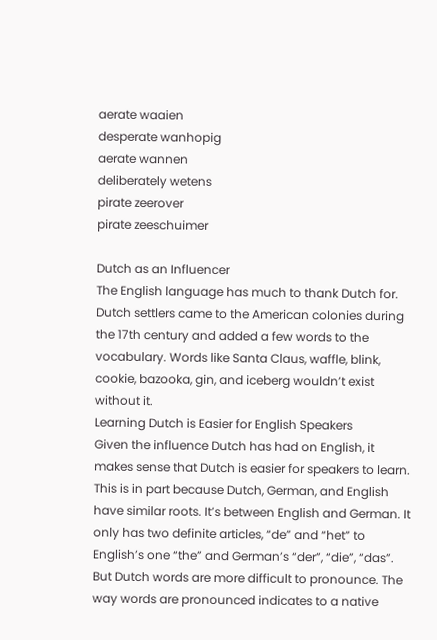aerate waaien
desperate wanhopig
aerate wannen
deliberately wetens
pirate zeerover
pirate zeeschuimer

Dutch as an Influencer
The English language has much to thank Dutch for. Dutch settlers came to the American colonies during the 17th century and added a few words to the vocabulary. Words like Santa Claus, waffle, blink, cookie, bazooka, gin, and iceberg wouldn’t exist without it.
Learning Dutch is Easier for English Speakers
Given the influence Dutch has had on English, it makes sense that Dutch is easier for speakers to learn. This is in part because Dutch, German, and English have similar roots. It’s between English and German. It only has two definite articles, “de” and “het” to English’s one “the” and German’s “der”, “die”, “das”. But Dutch words are more difficult to pronounce. The way words are pronounced indicates to a native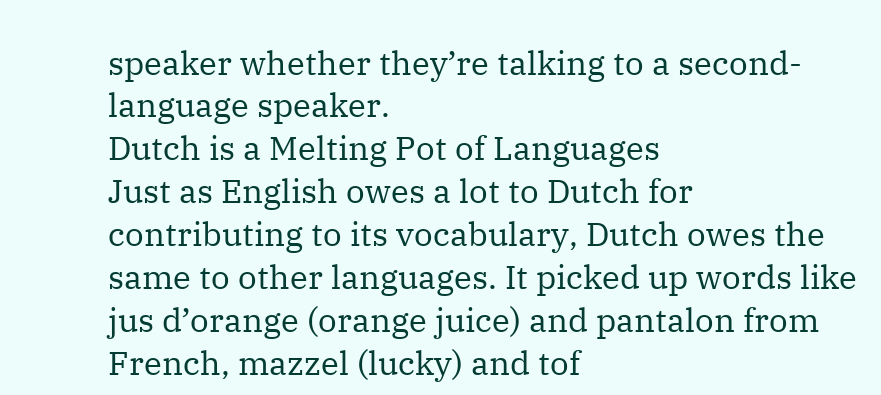speaker whether they’re talking to a second-language speaker.
Dutch is a Melting Pot of Languages
Just as English owes a lot to Dutch for contributing to its vocabulary, Dutch owes the same to other languages. It picked up words like jus d’orange (orange juice) and pantalon from French, mazzel (lucky) and tof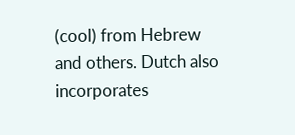(cool) from Hebrew and others. Dutch also incorporates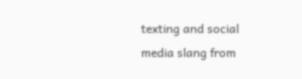texting and social media slang from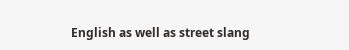English as well as street slang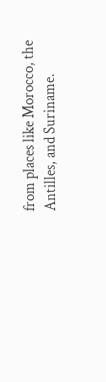from places like Morocco, the Antilles, and Suriname.